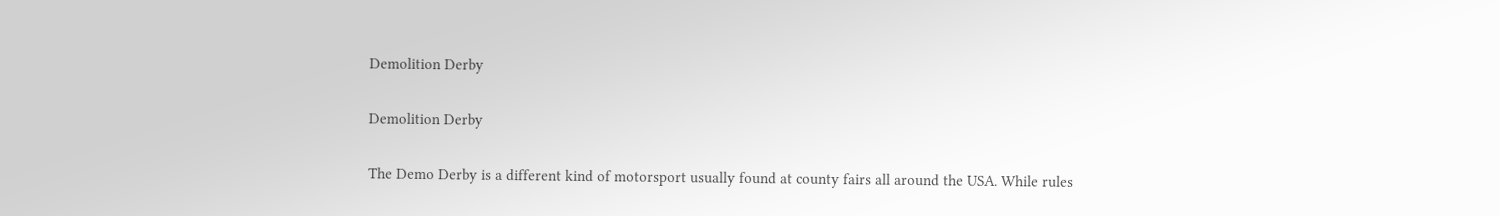Demolition Derby

Demolition Derby

The Demo Derby is a different kind of motorsport usually found at county fairs all around the USA. While rules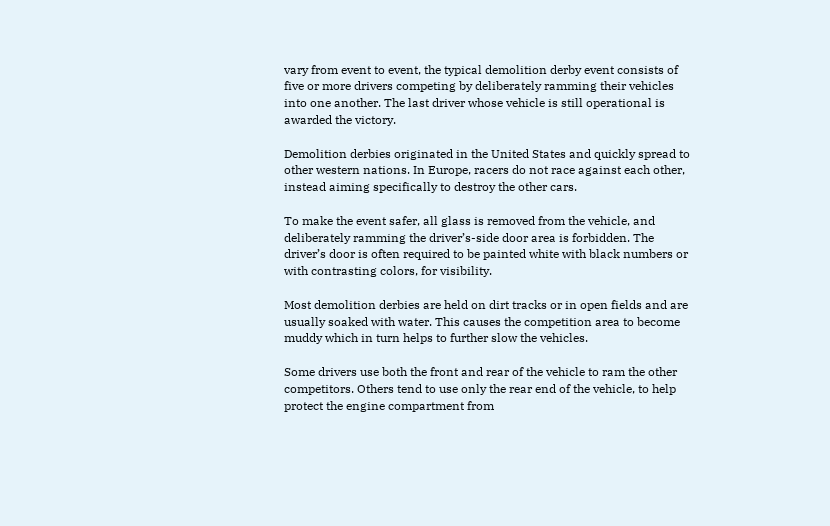vary from event to event, the typical demolition derby event consists of five or more drivers competing by deliberately ramming their vehicles into one another. The last driver whose vehicle is still operational is awarded the victory.

Demolition derbies originated in the United States and quickly spread to other western nations. In Europe, racers do not race against each other, instead aiming specifically to destroy the other cars.

To make the event safer, all glass is removed from the vehicle, and deliberately ramming the driver’s-side door area is forbidden. The driver’s door is often required to be painted white with black numbers or with contrasting colors, for visibility.

Most demolition derbies are held on dirt tracks or in open fields and are usually soaked with water. This causes the competition area to become muddy which in turn helps to further slow the vehicles.

Some drivers use both the front and rear of the vehicle to ram the other competitors. Others tend to use only the rear end of the vehicle, to help protect the engine compartment from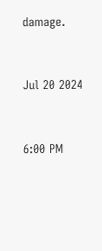damage.


Jul 20 2024


6:00 PM